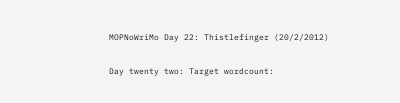MOPNoWriMo Day 22: Thistlefinger (20/2/2012)

Day twenty two: Target wordcount: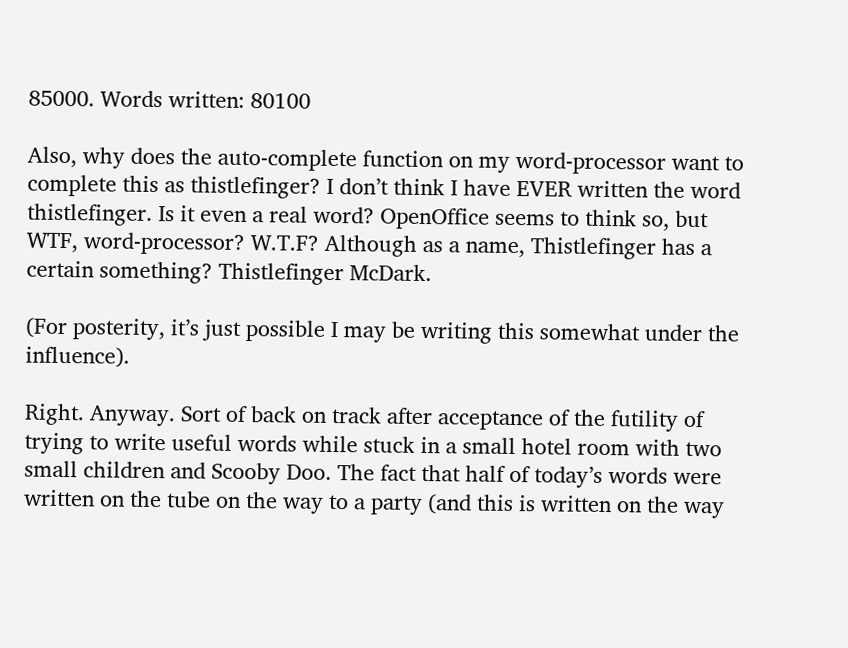85000. Words written: 80100

Also, why does the auto-complete function on my word-processor want to complete this as thistlefinger? I don’t think I have EVER written the word thistlefinger. Is it even a real word? OpenOffice seems to think so, but WTF, word-processor? W.T.F? Although as a name, Thistlefinger has a certain something? Thistlefinger McDark.

(For posterity, it’s just possible I may be writing this somewhat under the influence).

Right. Anyway. Sort of back on track after acceptance of the futility of trying to write useful words while stuck in a small hotel room with two small children and Scooby Doo. The fact that half of today’s words were written on the tube on the way to a party (and this is written on the way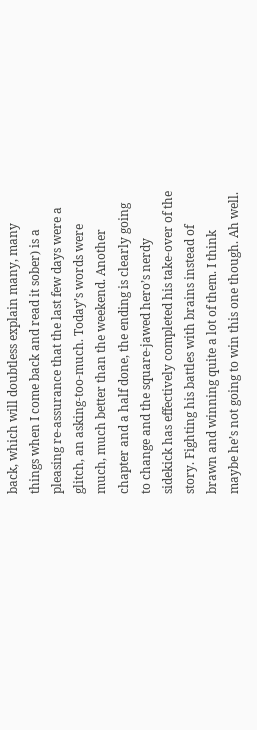back, which will doubtless explain many, many things when I come back and read it sober) is a pleasing re-assurance that the last few days were a glitch, an asking-too-much. Today’s words were much, much better than the weekend. Another chapter and a half done, the ending is clearly going to change and the square-jawed hero’s nerdy sidekick has effectively completed his take-over of the story. Fighting his battles with brains instead of brawn and winning quite a lot of them. I think maybe he’s not going to win this one though. Ah well.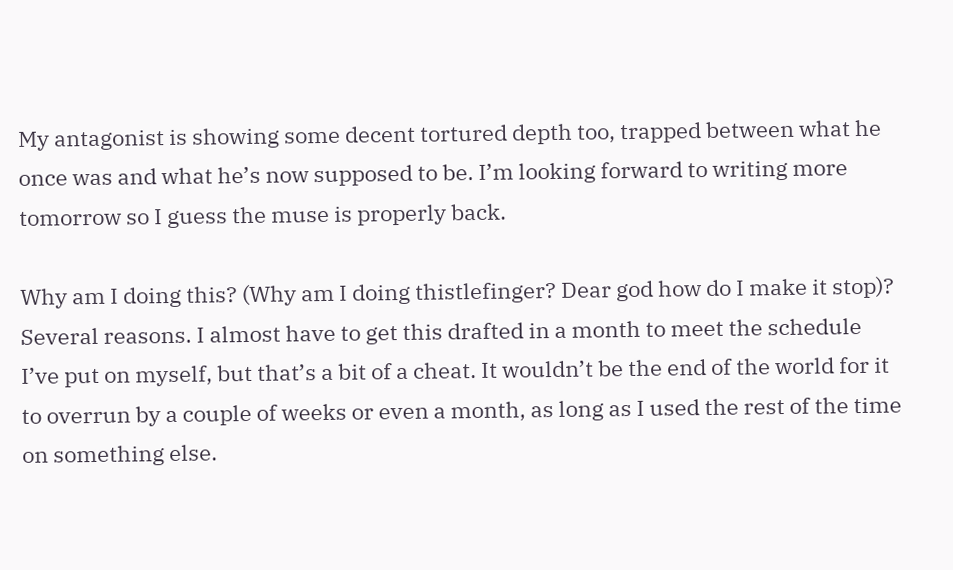My antagonist is showing some decent tortured depth too, trapped between what he once was and what he’s now supposed to be. I’m looking forward to writing more tomorrow so I guess the muse is properly back.

Why am I doing this? (Why am I doing thistlefinger? Dear god how do I make it stop)? Several reasons. I almost have to get this drafted in a month to meet the schedule I’ve put on myself, but that’s a bit of a cheat. It wouldn’t be the end of the world for it to overrun by a couple of weeks or even a month, as long as I used the rest of the time on something else.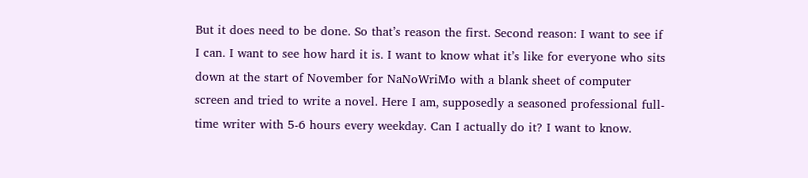But it does need to be done. So that’s reason the first. Second reason: I want to see if I can. I want to see how hard it is. I want to know what it’s like for everyone who sits down at the start of November for NaNoWriMo with a blank sheet of computer screen and tried to write a novel. Here I am, supposedly a seasoned professional full-time writer with 5-6 hours every weekday. Can I actually do it? I want to know.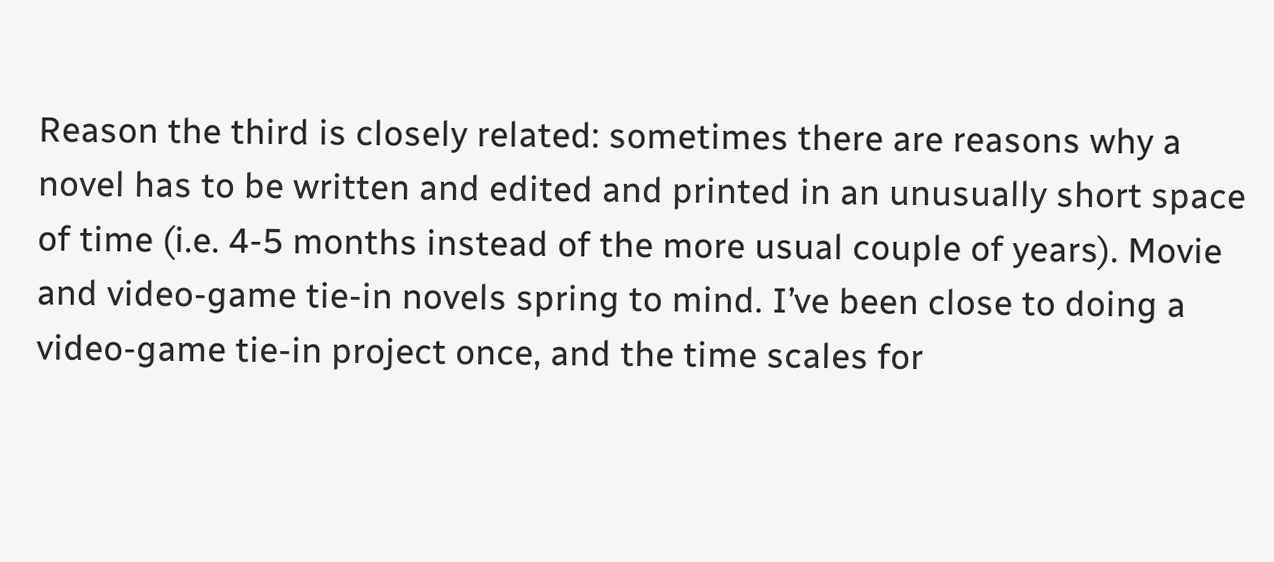Reason the third is closely related: sometimes there are reasons why a novel has to be written and edited and printed in an unusually short space of time (i.e. 4-5 months instead of the more usual couple of years). Movie and video-game tie-in novels spring to mind. I’ve been close to doing a video-game tie-in project once, and the time scales for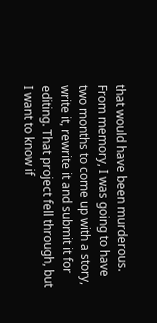that would have been murderous. From memory, I was going to have two months to come up with a story, write it, rewrite it and submit it for editing. That project fell through, but I want to know if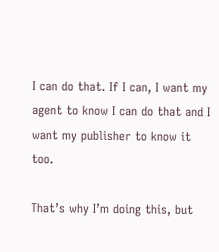I can do that. If I can, I want my agent to know I can do that and I want my publisher to know it too.

That’s why I’m doing this, but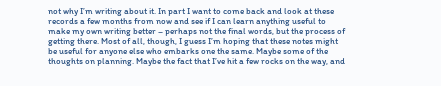not why I’m writing about it. In part I want to come back and look at these records a few months from now and see if I can learn anything useful to make my own writing better – perhaps not the final words, but the process of getting there. Most of all, though, I guess I’m hoping that these notes might be useful for anyone else who embarks one the same. Maybe some of the thoughts on planning. Maybe the fact that I’ve hit a few rocks on the way, and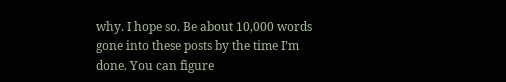why. I hope so. Be about 10,000 words gone into these posts by the time I’m done. You can figure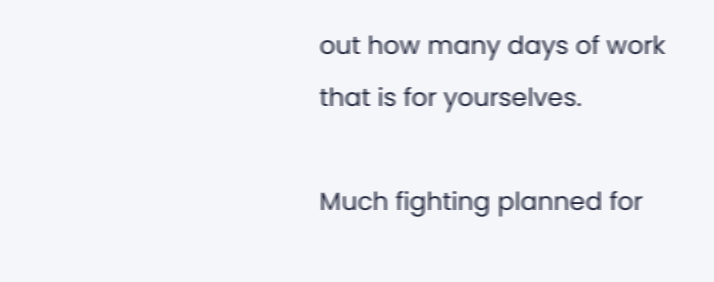out how many days of work that is for yourselves.

Much fighting planned for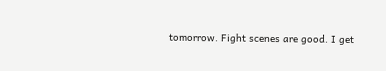tomorrow. Fight scenes are good. I get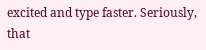excited and type faster. Seriously, that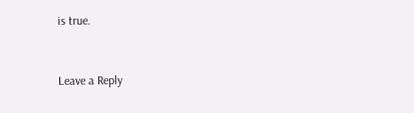is true.


Leave a Reply